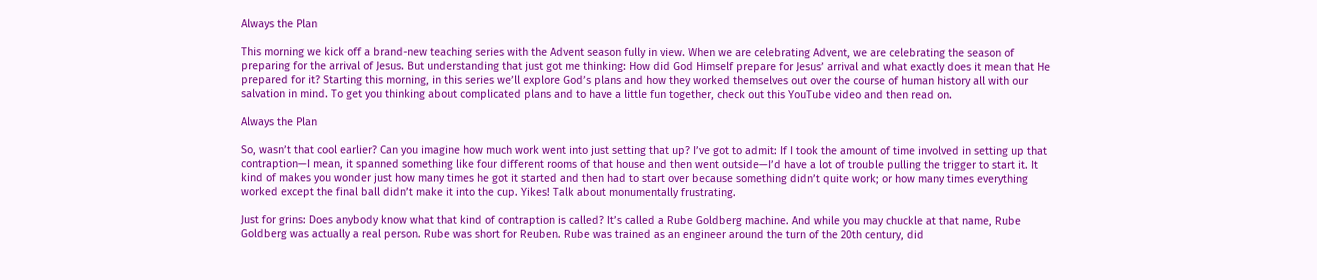Always the Plan

This morning we kick off a brand-new teaching series with the Advent season fully in view. When we are celebrating Advent, we are celebrating the season of preparing for the arrival of Jesus. But understanding that just got me thinking: How did God Himself prepare for Jesus’ arrival and what exactly does it mean that He prepared for it? Starting this morning, in this series we’ll explore God’s plans and how they worked themselves out over the course of human history all with our salvation in mind. To get you thinking about complicated plans and to have a little fun together, check out this YouTube video and then read on.

Always the Plan

So, wasn’t that cool earlier? Can you imagine how much work went into just setting that up? I’ve got to admit: If I took the amount of time involved in setting up that contraption—I mean, it spanned something like four different rooms of that house and then went outside—I’d have a lot of trouble pulling the trigger to start it. It kind of makes you wonder just how many times he got it started and then had to start over because something didn’t quite work; or how many times everything worked except the final ball didn’t make it into the cup. Yikes! Talk about monumentally frustrating.

Just for grins: Does anybody know what that kind of contraption is called? It’s called a Rube Goldberg machine. And while you may chuckle at that name, Rube Goldberg was actually a real person. Rube was short for Reuben. Rube was trained as an engineer around the turn of the 20th century, did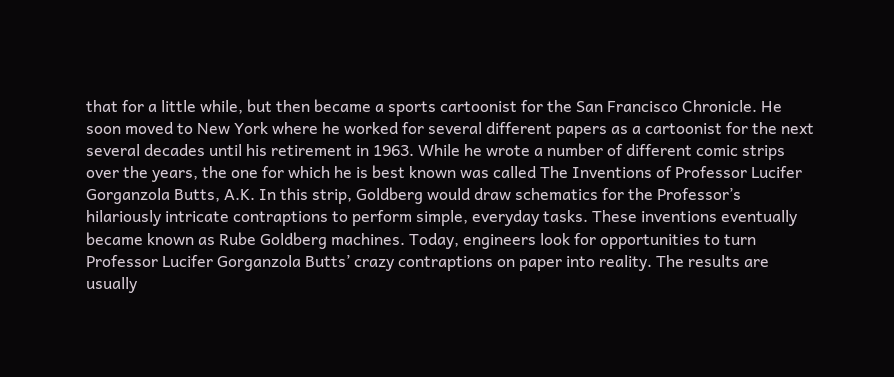that for a little while, but then became a sports cartoonist for the San Francisco Chronicle. He soon moved to New York where he worked for several different papers as a cartoonist for the next several decades until his retirement in 1963. While he wrote a number of different comic strips over the years, the one for which he is best known was called The Inventions of Professor Lucifer Gorganzola Butts, A.K. In this strip, Goldberg would draw schematics for the Professor’s hilariously intricate contraptions to perform simple, everyday tasks. These inventions eventually became known as Rube Goldberg machines. Today, engineers look for opportunities to turn Professor Lucifer Gorganzola Butts’ crazy contraptions on paper into reality. The results are usually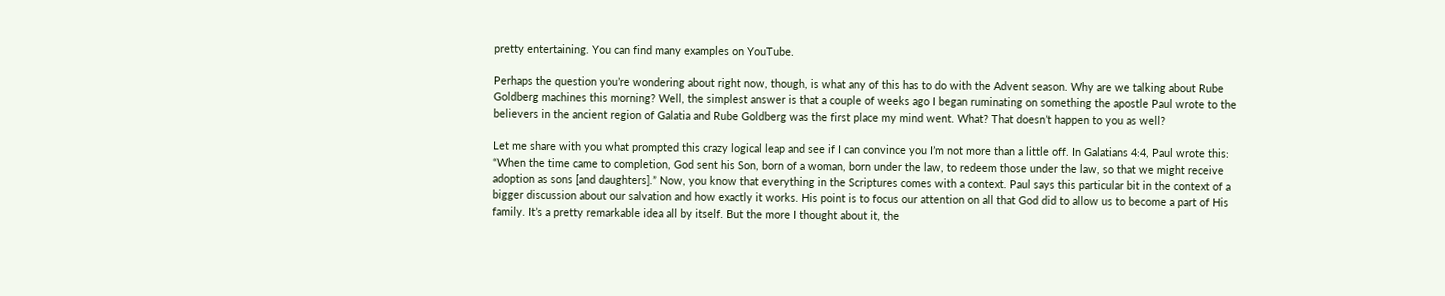pretty entertaining. You can find many examples on YouTube.

Perhaps the question you’re wondering about right now, though, is what any of this has to do with the Advent season. Why are we talking about Rube Goldberg machines this morning? Well, the simplest answer is that a couple of weeks ago I began ruminating on something the apostle Paul wrote to the believers in the ancient region of Galatia and Rube Goldberg was the first place my mind went. What? That doesn’t happen to you as well?

Let me share with you what prompted this crazy logical leap and see if I can convince you I’m not more than a little off. In Galatians 4:4, Paul wrote this: “When the time came to completion, God sent his Son, born of a woman, born under the law, to redeem those under the law, so that we might receive adoption as sons [and daughters].” Now, you know that everything in the Scriptures comes with a context. Paul says this particular bit in the context of a bigger discussion about our salvation and how exactly it works. His point is to focus our attention on all that God did to allow us to become a part of His family. It’s a pretty remarkable idea all by itself. But the more I thought about it, the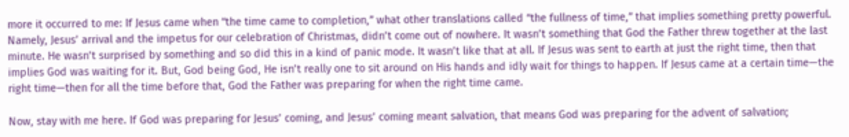more it occurred to me: If Jesus came when “the time came to completion,” what other translations called “the fullness of time,” that implies something pretty powerful. Namely, Jesus’ arrival and the impetus for our celebration of Christmas, didn’t come out of nowhere. It wasn’t something that God the Father threw together at the last minute. He wasn’t surprised by something and so did this in a kind of panic mode. It wasn’t like that at all. If Jesus was sent to earth at just the right time, then that implies God was waiting for it. But, God being God, He isn’t really one to sit around on His hands and idly wait for things to happen. If Jesus came at a certain time—the right time—then for all the time before that, God the Father was preparing for when the right time came.

Now, stay with me here. If God was preparing for Jesus’ coming, and Jesus’ coming meant salvation, that means God was preparing for the advent of salvation;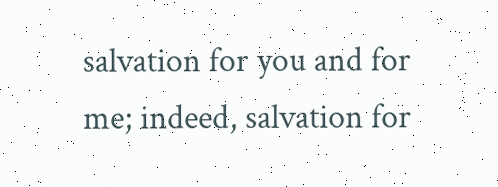salvation for you and for me; indeed, salvation for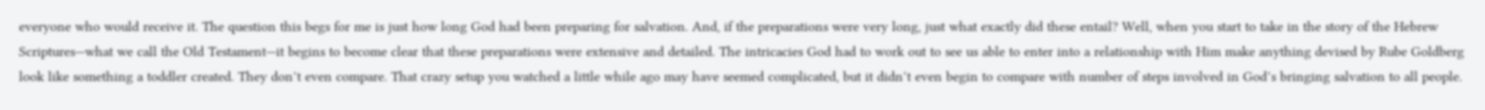everyone who would receive it. The question this begs for me is just how long God had been preparing for salvation. And, if the preparations were very long, just what exactly did these entail? Well, when you start to take in the story of the Hebrew Scriptures—what we call the Old Testament—it begins to become clear that these preparations were extensive and detailed. The intricacies God had to work out to see us able to enter into a relationship with Him make anything devised by Rube Goldberg look like something a toddler created. They don’t even compare. That crazy setup you watched a little while ago may have seemed complicated, but it didn’t even begin to compare with number of steps involved in God’s bringing salvation to all people.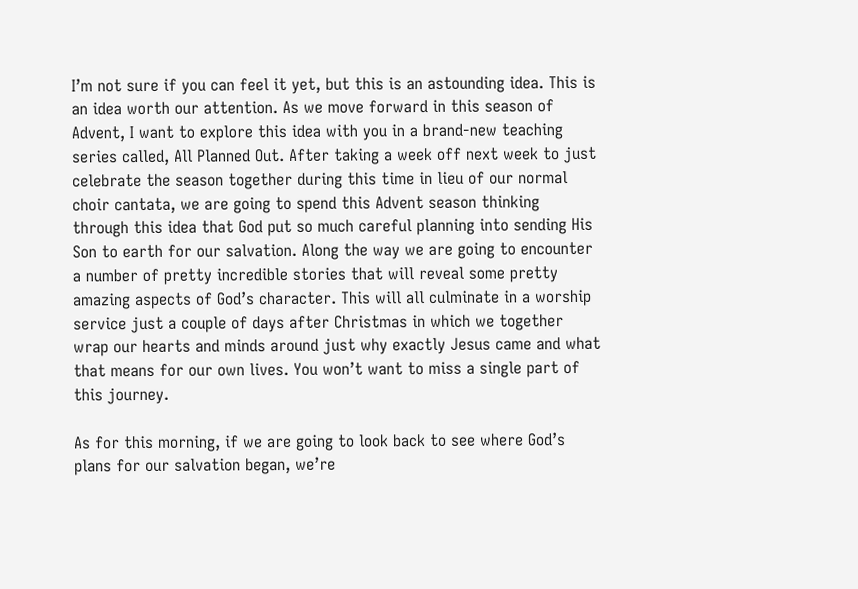I’m not sure if you can feel it yet, but this is an astounding idea. This is an idea worth our attention. As we move forward in this season of Advent, I want to explore this idea with you in a brand-new teaching series called, All Planned Out. After taking a week off next week to just celebrate the season together during this time in lieu of our normal choir cantata, we are going to spend this Advent season thinking through this idea that God put so much careful planning into sending His Son to earth for our salvation. Along the way we are going to encounter a number of pretty incredible stories that will reveal some pretty amazing aspects of God’s character. This will all culminate in a worship service just a couple of days after Christmas in which we together wrap our hearts and minds around just why exactly Jesus came and what that means for our own lives. You won’t want to miss a single part of this journey.

As for this morning, if we are going to look back to see where God’s plans for our salvation began, we’re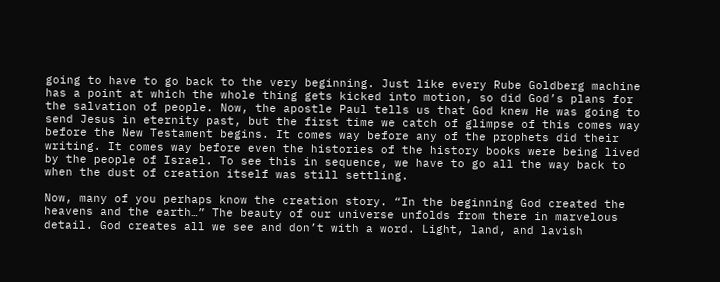going to have to go back to the very beginning. Just like every Rube Goldberg machine has a point at which the whole thing gets kicked into motion, so did God’s plans for the salvation of people. Now, the apostle Paul tells us that God knew He was going to send Jesus in eternity past, but the first time we catch of glimpse of this comes way before the New Testament begins. It comes way before any of the prophets did their writing. It comes way before even the histories of the history books were being lived by the people of Israel. To see this in sequence, we have to go all the way back to when the dust of creation itself was still settling.

Now, many of you perhaps know the creation story. “In the beginning God created the heavens and the earth…” The beauty of our universe unfolds from there in marvelous detail. God creates all we see and don’t with a word. Light, land, and lavish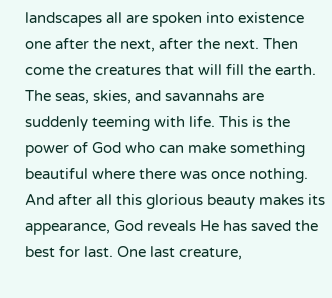landscapes all are spoken into existence one after the next, after the next. Then come the creatures that will fill the earth. The seas, skies, and savannahs are suddenly teeming with life. This is the power of God who can make something beautiful where there was once nothing. And after all this glorious beauty makes its appearance, God reveals He has saved the best for last. One last creature,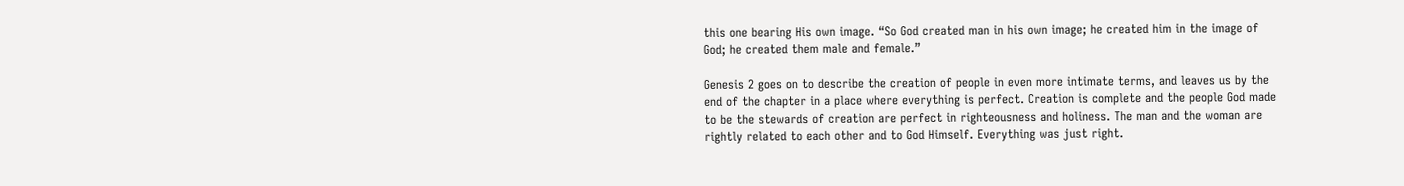this one bearing His own image. “So God created man in his own image; he created him in the image of God; he created them male and female.”

Genesis 2 goes on to describe the creation of people in even more intimate terms, and leaves us by the end of the chapter in a place where everything is perfect. Creation is complete and the people God made to be the stewards of creation are perfect in righteousness and holiness. The man and the woman are rightly related to each other and to God Himself. Everything was just right.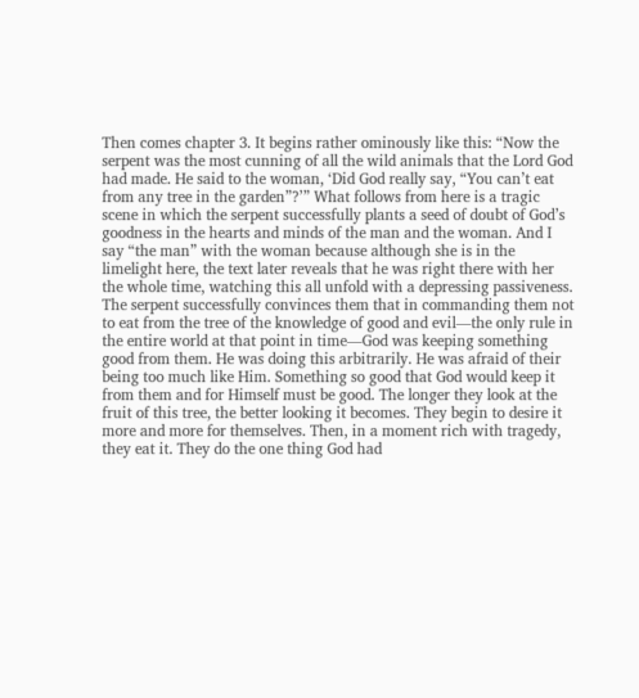Then comes chapter 3. It begins rather ominously like this: “Now the serpent was the most cunning of all the wild animals that the Lord God had made. He said to the woman, ‘Did God really say, “You can’t eat from any tree in the garden”?’” What follows from here is a tragic scene in which the serpent successfully plants a seed of doubt of God’s goodness in the hearts and minds of the man and the woman. And I say “the man” with the woman because although she is in the limelight here, the text later reveals that he was right there with her the whole time, watching this all unfold with a depressing passiveness. The serpent successfully convinces them that in commanding them not to eat from the tree of the knowledge of good and evil—the only rule in the entire world at that point in time—God was keeping something good from them. He was doing this arbitrarily. He was afraid of their being too much like Him. Something so good that God would keep it from them and for Himself must be good. The longer they look at the fruit of this tree, the better looking it becomes. They begin to desire it more and more for themselves. Then, in a moment rich with tragedy, they eat it. They do the one thing God had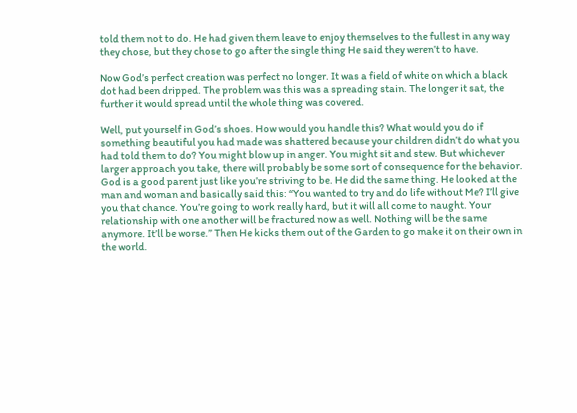told them not to do. He had given them leave to enjoy themselves to the fullest in any way they chose, but they chose to go after the single thing He said they weren’t to have.

Now God’s perfect creation was perfect no longer. It was a field of white on which a black dot had been dripped. The problem was this was a spreading stain. The longer it sat, the further it would spread until the whole thing was covered.

Well, put yourself in God’s shoes. How would you handle this? What would you do if something beautiful you had made was shattered because your children didn’t do what you had told them to do? You might blow up in anger. You might sit and stew. But whichever larger approach you take, there will probably be some sort of consequence for the behavior. God is a good parent just like you’re striving to be. He did the same thing. He looked at the man and woman and basically said this: “You wanted to try and do life without Me? I’ll give you that chance. You’re going to work really hard, but it will all come to naught. Your relationship with one another will be fractured now as well. Nothing will be the same anymore. It’ll be worse.” Then He kicks them out of the Garden to go make it on their own in the world.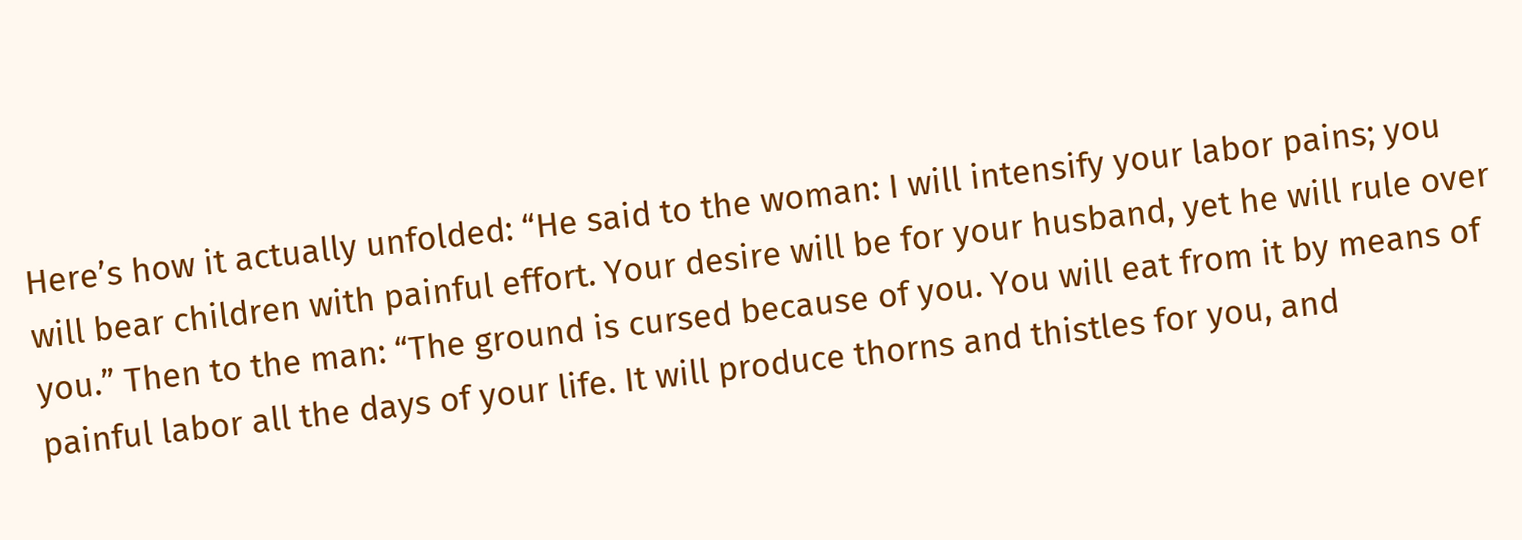Here’s how it actually unfolded: “He said to the woman: I will intensify your labor pains; you will bear children with painful effort. Your desire will be for your husband, yet he will rule over you.” Then to the man: “The ground is cursed because of you. You will eat from it by means of painful labor all the days of your life. It will produce thorns and thistles for you, and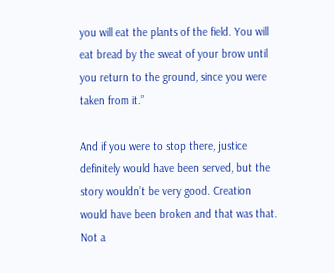you will eat the plants of the field. You will eat bread by the sweat of your brow until you return to the ground, since you were taken from it.”

And if you were to stop there, justice definitely would have been served, but the story wouldn’t be very good. Creation would have been broken and that was that. Not a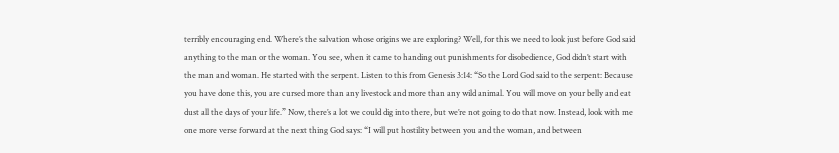terribly encouraging end. Where’s the salvation whose origins we are exploring? Well, for this we need to look just before God said anything to the man or the woman. You see, when it came to handing out punishments for disobedience, God didn’t start with the man and woman. He started with the serpent. Listen to this from Genesis 3:14: “So the Lord God said to the serpent: Because you have done this, you are cursed more than any livestock and more than any wild animal. You will move on your belly and eat dust all the days of your life.” Now, there’s a lot we could dig into there, but we’re not going to do that now. Instead, look with me one more verse forward at the next thing God says: “I will put hostility between you and the woman, and between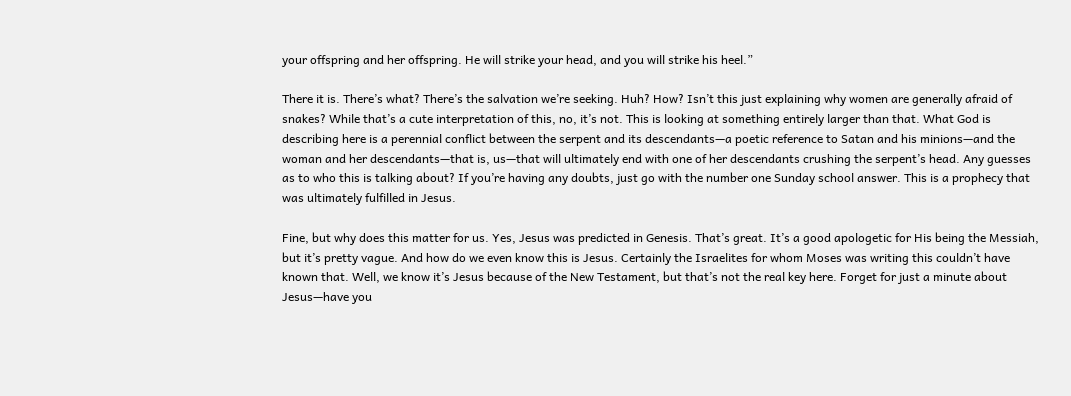your offspring and her offspring. He will strike your head, and you will strike his heel.”

There it is. There’s what? There’s the salvation we’re seeking. Huh? How? Isn’t this just explaining why women are generally afraid of snakes? While that’s a cute interpretation of this, no, it’s not. This is looking at something entirely larger than that. What God is describing here is a perennial conflict between the serpent and its descendants—a poetic reference to Satan and his minions—and the woman and her descendants—that is, us—that will ultimately end with one of her descendants crushing the serpent’s head. Any guesses as to who this is talking about? If you’re having any doubts, just go with the number one Sunday school answer. This is a prophecy that was ultimately fulfilled in Jesus.

Fine, but why does this matter for us. Yes, Jesus was predicted in Genesis. That’s great. It’s a good apologetic for His being the Messiah, but it’s pretty vague. And how do we even know this is Jesus. Certainly the Israelites for whom Moses was writing this couldn’t have known that. Well, we know it’s Jesus because of the New Testament, but that’s not the real key here. Forget for just a minute about Jesus—have you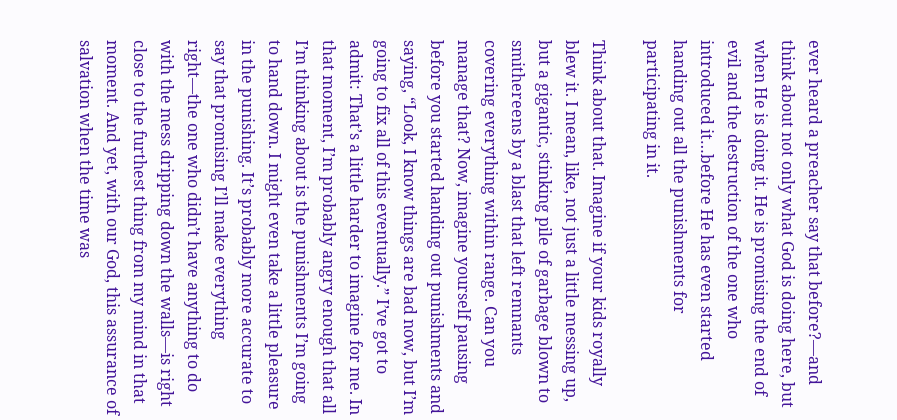ever heard a preacher say that before?—and think about not only what God is doing here, but when He is doing it. He is promising the end of evil and the destruction of the one who introduced it…before He has even started handing out all the punishments for participating in it.

Think about that. Imagine if your kids royally blew it. I mean, like, not just a little messing up, but a gigantic, stinking pile of garbage blown to smithereens by a blast that left remnants covering everything within range. Can you manage that? Now, imagine yourself pausing before you started handing out punishments and saying, “Look, I know things are bad now, but I’m going to fix all of this eventually.” I’ve got to admit: That’s a little harder to imagine for me. In that moment, I’m probably angry enough that all I’m thinking about is the punishments I’m going to hand down. I might even take a little pleasure in the punishing. It’s probably more accurate to say that promising I’ll make everything right—the one who didn’t have anything to do with the mess dripping down the walls—is right close to the furthest thing from my mind in that moment. And yet, with our God, this assurance of salvation when the time was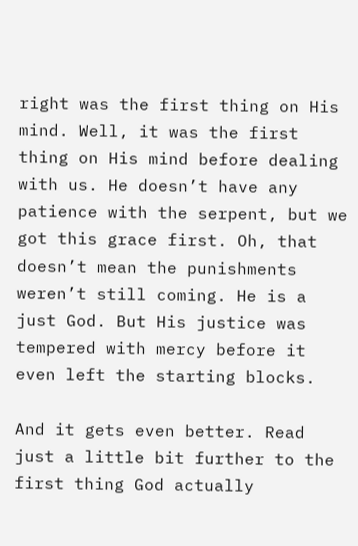right was the first thing on His mind. Well, it was the first thing on His mind before dealing with us. He doesn’t have any patience with the serpent, but we got this grace first. Oh, that doesn’t mean the punishments weren’t still coming. He is a just God. But His justice was tempered with mercy before it even left the starting blocks.

And it gets even better. Read just a little bit further to the first thing God actually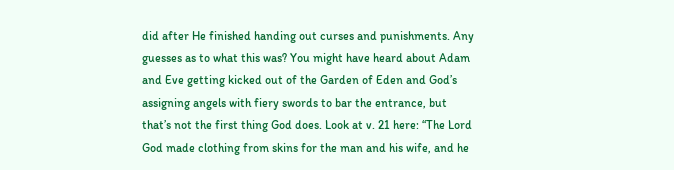did after He finished handing out curses and punishments. Any guesses as to what this was? You might have heard about Adam and Eve getting kicked out of the Garden of Eden and God’s assigning angels with fiery swords to bar the entrance, but that’s not the first thing God does. Look at v. 21 here: “The Lord God made clothing from skins for the man and his wife, and he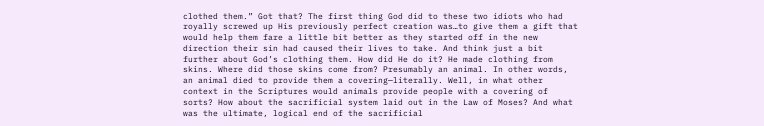clothed them.” Got that? The first thing God did to these two idiots who had royally screwed up His previously perfect creation was…to give them a gift that would help them fare a little bit better as they started off in the new direction their sin had caused their lives to take. And think just a bit further about God’s clothing them. How did He do it? He made clothing from skins. Where did those skins come from? Presumably an animal. In other words, an animal died to provide them a covering—literally. Well, in what other context in the Scriptures would animals provide people with a covering of sorts? How about the sacrificial system laid out in the Law of Moses? And what was the ultimate, logical end of the sacrificial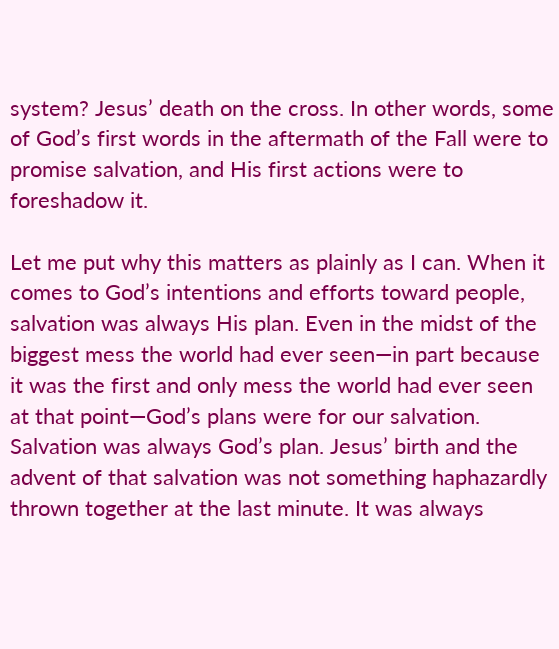system? Jesus’ death on the cross. In other words, some of God’s first words in the aftermath of the Fall were to promise salvation, and His first actions were to foreshadow it.

Let me put why this matters as plainly as I can. When it comes to God’s intentions and efforts toward people, salvation was always His plan. Even in the midst of the biggest mess the world had ever seen—in part because it was the first and only mess the world had ever seen at that point—God’s plans were for our salvation. Salvation was always God’s plan. Jesus’ birth and the advent of that salvation was not something haphazardly thrown together at the last minute. It was always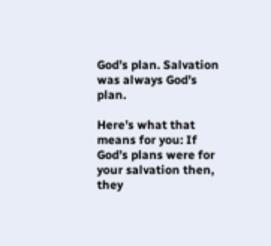God’s plan. Salvation was always God’s plan.

Here’s what that means for you: If God’s plans were for your salvation then, they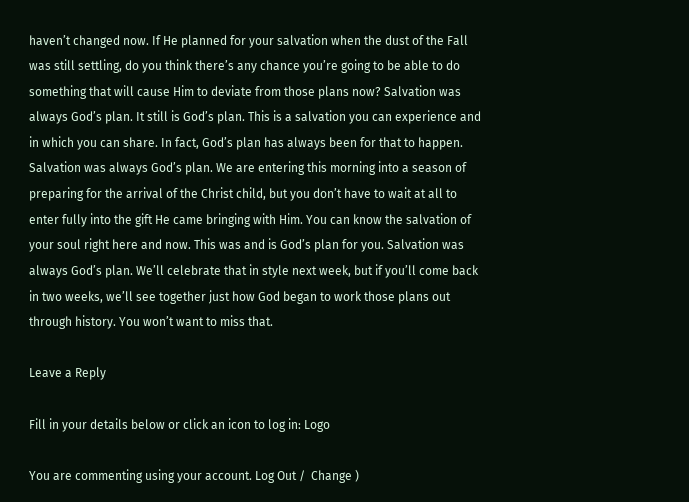haven’t changed now. If He planned for your salvation when the dust of the Fall was still settling, do you think there’s any chance you’re going to be able to do something that will cause Him to deviate from those plans now? Salvation was always God’s plan. It still is God’s plan. This is a salvation you can experience and in which you can share. In fact, God’s plan has always been for that to happen. Salvation was always God’s plan. We are entering this morning into a season of preparing for the arrival of the Christ child, but you don’t have to wait at all to enter fully into the gift He came bringing with Him. You can know the salvation of your soul right here and now. This was and is God’s plan for you. Salvation was always God’s plan. We’ll celebrate that in style next week, but if you’ll come back in two weeks, we’ll see together just how God began to work those plans out through history. You won’t want to miss that.

Leave a Reply

Fill in your details below or click an icon to log in: Logo

You are commenting using your account. Log Out /  Change )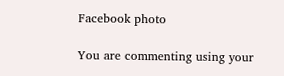Facebook photo

You are commenting using your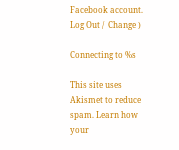Facebook account. Log Out /  Change )

Connecting to %s

This site uses Akismet to reduce spam. Learn how your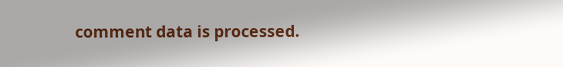comment data is processed.